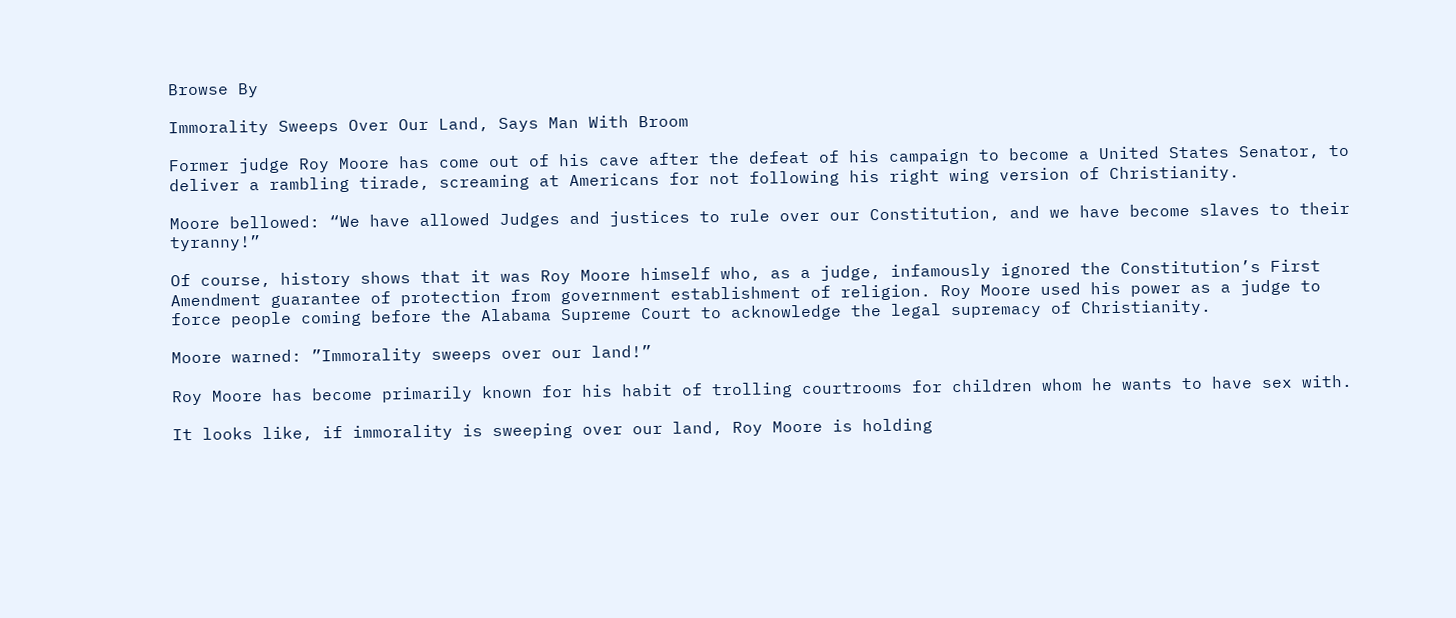Browse By

Immorality Sweeps Over Our Land, Says Man With Broom

Former judge Roy Moore has come out of his cave after the defeat of his campaign to become a United States Senator, to deliver a rambling tirade, screaming at Americans for not following his right wing version of Christianity.

Moore bellowed: “We have allowed Judges and justices to rule over our Constitution, and we have become slaves to their tyranny!”

Of course, history shows that it was Roy Moore himself who, as a judge, infamously ignored the Constitution’s First Amendment guarantee of protection from government establishment of religion. Roy Moore used his power as a judge to force people coming before the Alabama Supreme Court to acknowledge the legal supremacy of Christianity.

Moore warned: ”Immorality sweeps over our land!”

Roy Moore has become primarily known for his habit of trolling courtrooms for children whom he wants to have sex with.

It looks like, if immorality is sweeping over our land, Roy Moore is holding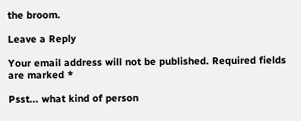the broom.

Leave a Reply

Your email address will not be published. Required fields are marked *

Psst... what kind of person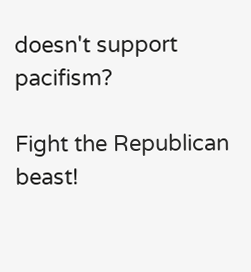doesn't support pacifism?

Fight the Republican beast!